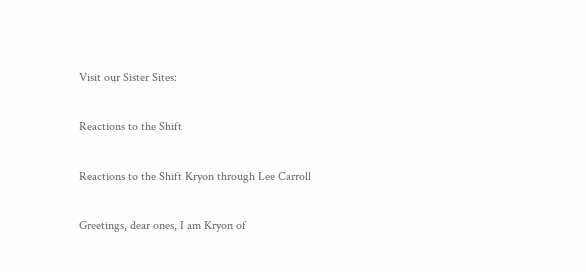Visit our Sister Sites:

Reactions to the Shift

Reactions to the Shift Kryon through Lee Carroll

Greetings, dear ones, I am Kryon of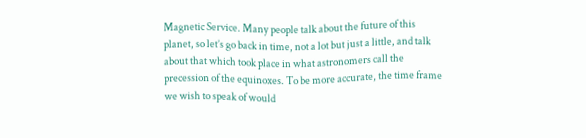Magnetic Service. Many people talk about the future of this planet, so let’s go back in time, not a lot but just a little, and talk about that which took place in what astronomers call the precession of the equinoxes. To be more accurate, the time frame we wish to speak of would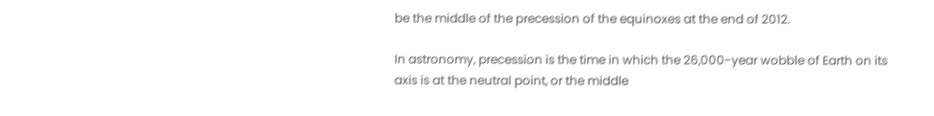be the middle of the precession of the equinoxes at the end of 2012.

In astronomy, precession is the time in which the 26,000-year wobble of Earth on its axis is at the neutral point, or the middle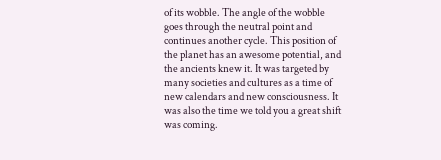of its wobble. The angle of the wobble goes through the neutral point and continues another cycle. This position of the planet has an awesome potential, and the ancients knew it. It was targeted by many societies and cultures as a time of new calendars and new consciousness. It was also the time we told you a great shift was coming.